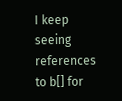I keep seeing references to b[] for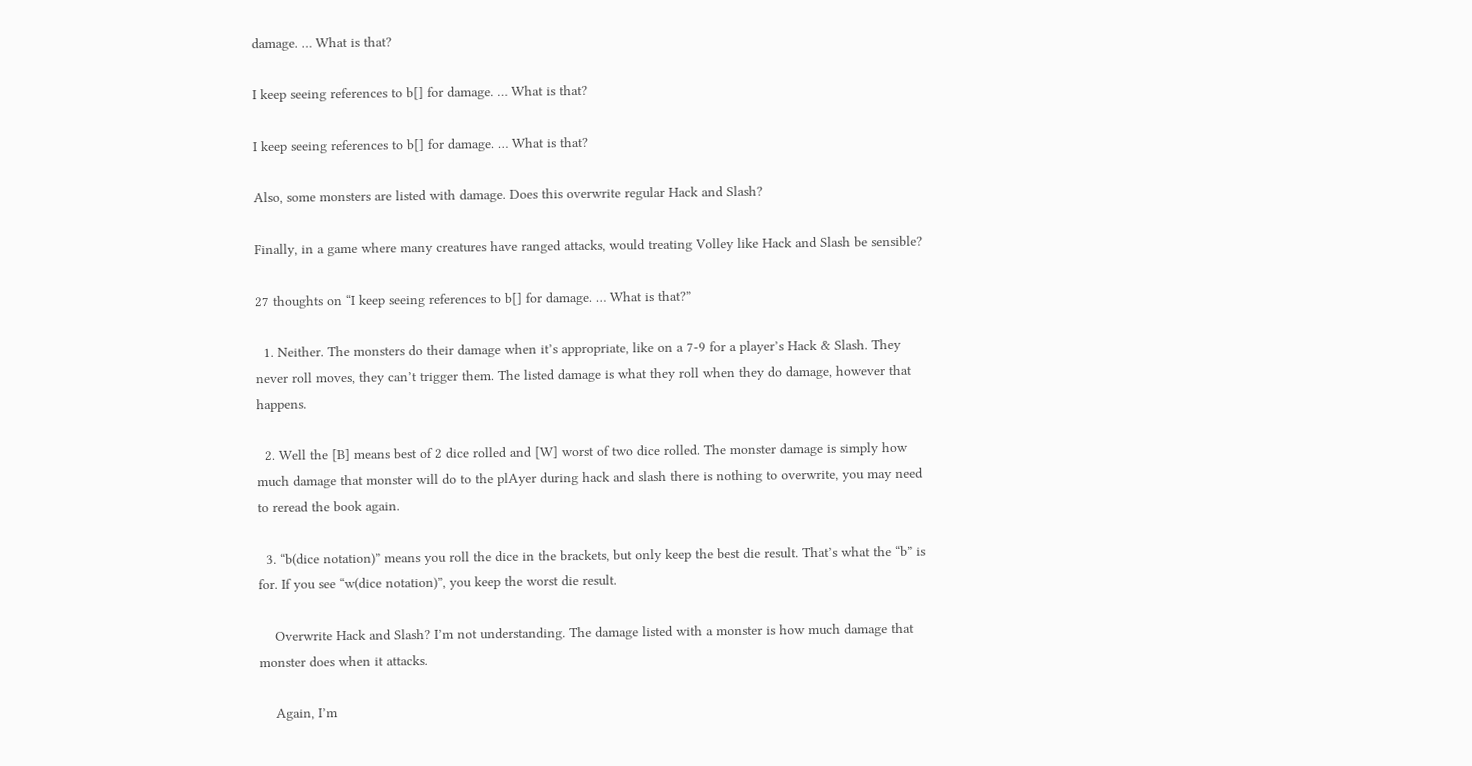damage. … What is that?

I keep seeing references to b[] for damage. … What is that?

I keep seeing references to b[] for damage. … What is that?

Also, some monsters are listed with damage. Does this overwrite regular Hack and Slash?

Finally, in a game where many creatures have ranged attacks, would treating Volley like Hack and Slash be sensible?

27 thoughts on “I keep seeing references to b[] for damage. … What is that?”

  1. Neither. The monsters do their damage when it’s appropriate, like on a 7-9 for a player’s Hack & Slash. They never roll moves, they can’t trigger them. The listed damage is what they roll when they do damage, however that happens.

  2. Well the [B] means best of 2 dice rolled and [W] worst of two dice rolled. The monster damage is simply how much damage that monster will do to the plAyer during hack and slash there is nothing to overwrite, you may need to reread the book again.

  3. “b(dice notation)” means you roll the dice in the brackets, but only keep the best die result. That’s what the “b” is for. If you see “w(dice notation)”, you keep the worst die result.

    Overwrite Hack and Slash? I’m not understanding. The damage listed with a monster is how much damage that monster does when it attacks.

    Again, I’m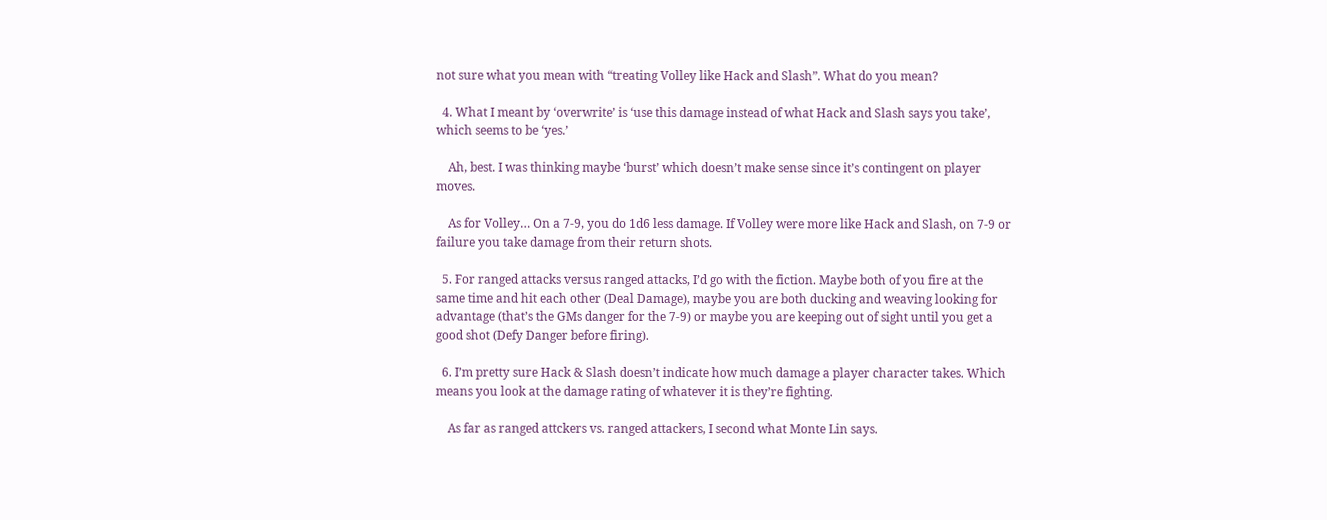not sure what you mean with “treating Volley like Hack and Slash”. What do you mean?

  4. What I meant by ‘overwrite’ is ‘use this damage instead of what Hack and Slash says you take’, which seems to be ‘yes.’

    Ah, best. I was thinking maybe ‘burst’ which doesn’t make sense since it’s contingent on player moves.

    As for Volley… On a 7-9, you do 1d6 less damage. If Volley were more like Hack and Slash, on 7-9 or failure you take damage from their return shots.

  5. For ranged attacks versus ranged attacks, I’d go with the fiction. Maybe both of you fire at the same time and hit each other (Deal Damage), maybe you are both ducking and weaving looking for advantage (that’s the GMs danger for the 7-9) or maybe you are keeping out of sight until you get a good shot (Defy Danger before firing).

  6. I’m pretty sure Hack & Slash doesn’t indicate how much damage a player character takes. Which means you look at the damage rating of whatever it is they’re fighting.

    As far as ranged attckers vs. ranged attackers, I second what Monte Lin says.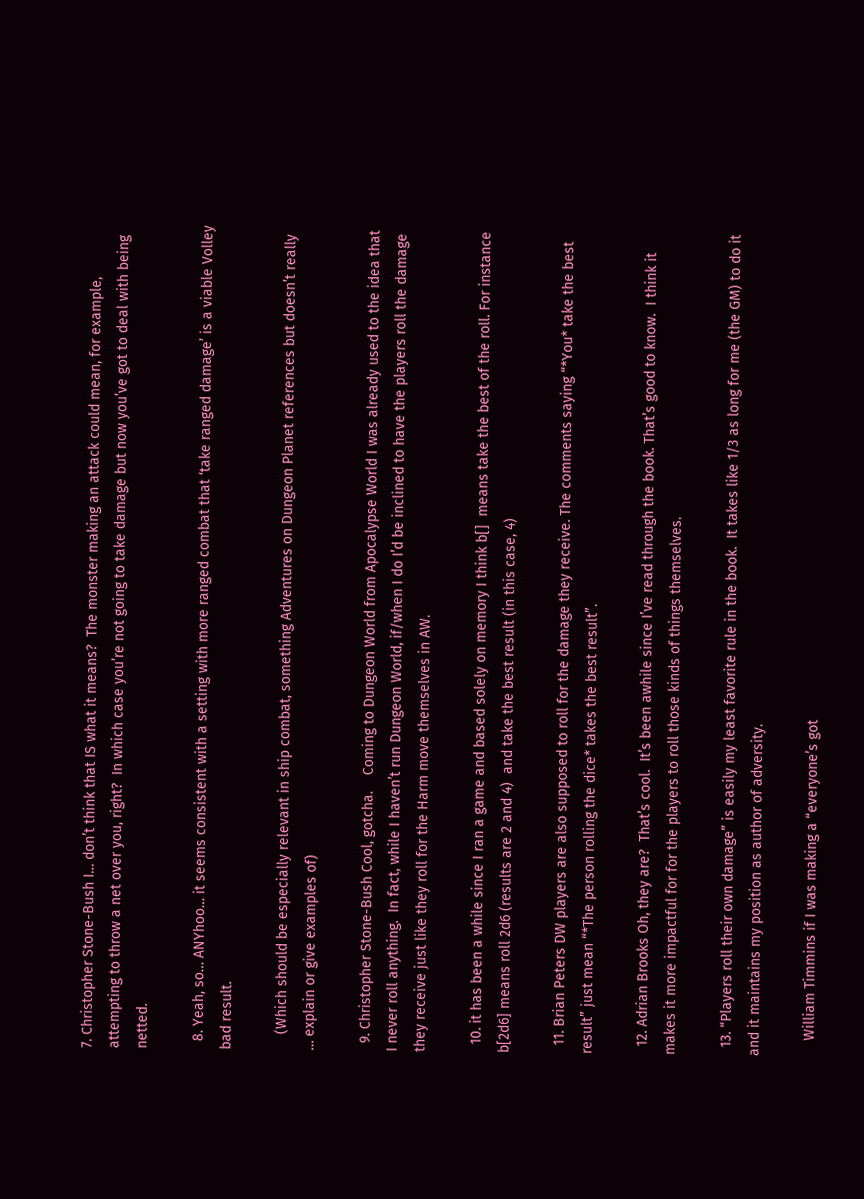7. Christopher Stone-Bush I… don’t think that IS what it means?  The monster making an attack could mean, for example, attempting to throw a net over you, right?  In which case you’re not going to take damage but now you’ve got to deal with being netted.

  8. Yeah, so… ANYhoo… it seems consistent with a setting with more ranged combat that ‘take ranged damage’ is a viable Volley bad result.

    (Which should be especially relevant in ship combat, something Adventures on Dungeon Planet references but doesn’t really … explain or give examples of)

  9. Christopher Stone-Bush Cool, gotcha.    Coming to Dungeon World from Apocalypse World I was already used to the idea that I never roll anything.  In fact, while I haven’t run Dungeon World, if/when I do I’d be inclined to have the players roll the damage they receive just like they roll for the Harm move themselves in AW.

  10. it has been a while since I ran a game and based solely on memory I think b[]  means take the best of the roll. For instance b[2d6] means roll 2d6 (results are 2 and 4)  and take the best result (in this case, 4)

  11. Brian Peters DW players are also supposed to roll for the damage they receive. The comments saying “*You* take the best result” just mean “*The person rolling the dice* takes the best result”.

  12. Adrian Brooks Oh, they are?  That’s cool.  It’s been awhile since I’ve read through the book. That’s good to know.  I think it makes it more impactful for for the players to roll those kinds of things themselves.

  13. “Players roll their own damage” is easily my least favorite rule in the book.  It takes like 1/3 as long for me (the GM) to do it and it maintains my position as author of adversity.

    William Timmins if I was making a “everyone’s got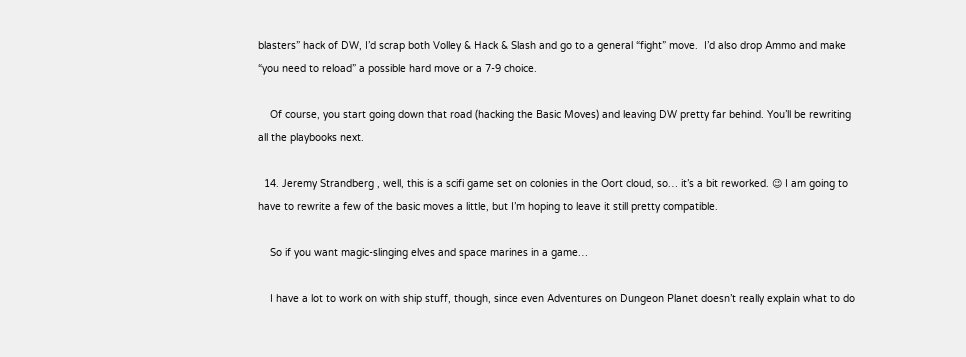blasters” hack of DW, I’d scrap both Volley & Hack & Slash and go to a general “fight” move.  I’d also drop Ammo and make “you need to reload” a possible hard move or a 7-9 choice.

    Of course, you start going down that road (hacking the Basic Moves) and leaving DW pretty far behind. You’ll be rewriting all the playbooks next.

  14. Jeremy Strandberg , well, this is a scifi game set on colonies in the Oort cloud, so… it’s a bit reworked. 😉 I am going to have to rewrite a few of the basic moves a little, but I’m hoping to leave it still pretty compatible.

    So if you want magic-slinging elves and space marines in a game…

    I have a lot to work on with ship stuff, though, since even Adventures on Dungeon Planet doesn’t really explain what to do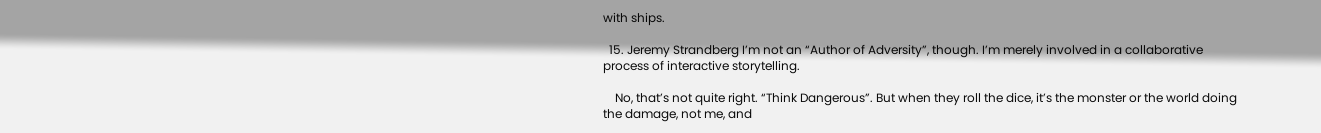with ships.

  15. Jeremy Strandberg I’m not an “Author of Adversity”, though. I’m merely involved in a collaborative process of interactive storytelling.

    No, that’s not quite right. “Think Dangerous”. But when they roll the dice, it’s the monster or the world doing the damage, not me, and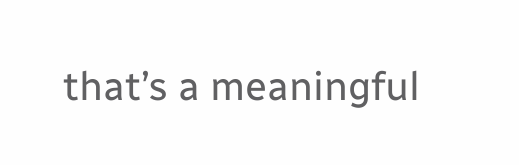that’s a meaningful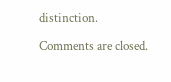distinction.

Comments are closed.